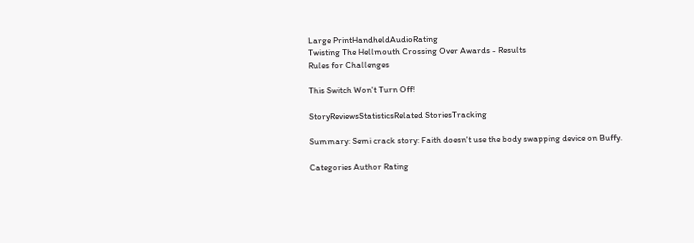Large PrintHandheldAudioRating
Twisting The Hellmouth Crossing Over Awards - Results
Rules for Challenges

This Switch Won't Turn Off!

StoryReviewsStatisticsRelated StoriesTracking

Summary: Semi crack story: Faith doesn't use the body swapping device on Buffy.

Categories Author Rating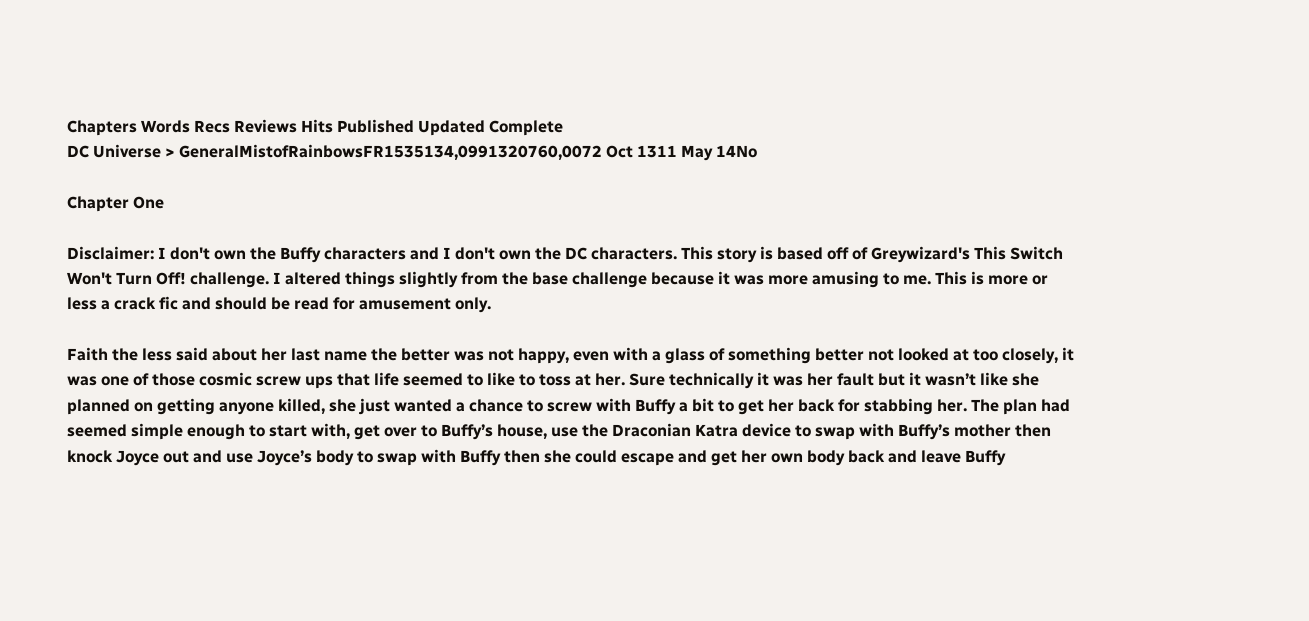Chapters Words Recs Reviews Hits Published Updated Complete
DC Universe > GeneralMistofRainbowsFR1535134,0991320760,0072 Oct 1311 May 14No

Chapter One

Disclaimer: I don't own the Buffy characters and I don't own the DC characters. This story is based off of Greywizard's This Switch Won't Turn Off! challenge. I altered things slightly from the base challenge because it was more amusing to me. This is more or less a crack fic and should be read for amusement only.

Faith the less said about her last name the better was not happy, even with a glass of something better not looked at too closely, it was one of those cosmic screw ups that life seemed to like to toss at her. Sure technically it was her fault but it wasn’t like she planned on getting anyone killed, she just wanted a chance to screw with Buffy a bit to get her back for stabbing her. The plan had seemed simple enough to start with, get over to Buffy’s house, use the Draconian Katra device to swap with Buffy’s mother then knock Joyce out and use Joyce’s body to swap with Buffy then she could escape and get her own body back and leave Buffy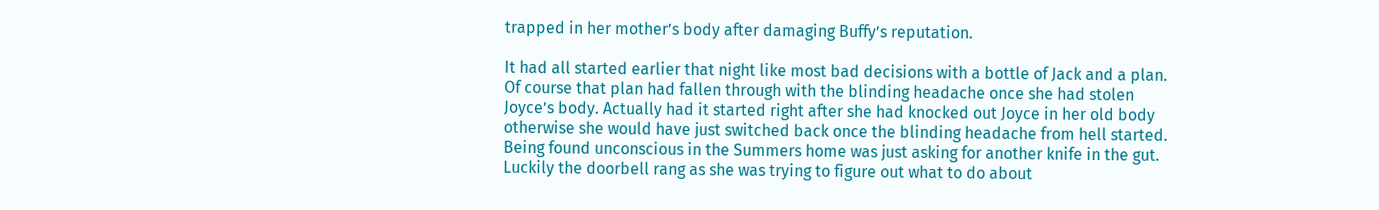trapped in her mother’s body after damaging Buffy’s reputation.

It had all started earlier that night like most bad decisions with a bottle of Jack and a plan. Of course that plan had fallen through with the blinding headache once she had stolen Joyce’s body. Actually had it started right after she had knocked out Joyce in her old body otherwise she would have just switched back once the blinding headache from hell started. Being found unconscious in the Summers home was just asking for another knife in the gut. Luckily the doorbell rang as she was trying to figure out what to do about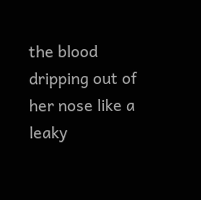the blood dripping out of her nose like a leaky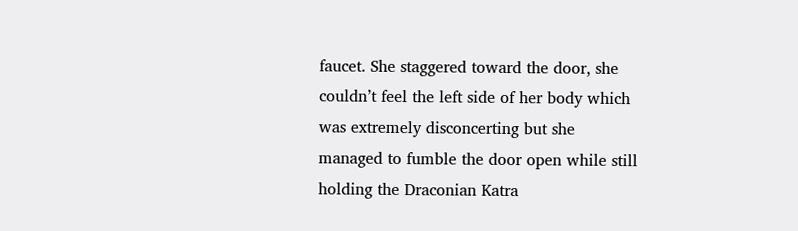faucet. She staggered toward the door, she couldn’t feel the left side of her body which was extremely disconcerting but she managed to fumble the door open while still holding the Draconian Katra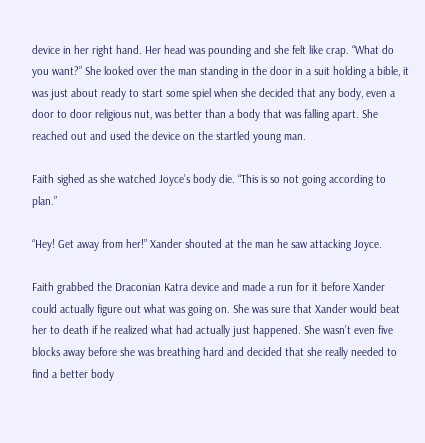device in her right hand. Her head was pounding and she felt like crap. “What do you want?” She looked over the man standing in the door in a suit holding a bible, it was just about ready to start some spiel when she decided that any body, even a door to door religious nut, was better than a body that was falling apart. She reached out and used the device on the startled young man.

Faith sighed as she watched Joyce’s body die. “This is so not going according to plan.”

“Hey! Get away from her!” Xander shouted at the man he saw attacking Joyce.

Faith grabbed the Draconian Katra device and made a run for it before Xander could actually figure out what was going on. She was sure that Xander would beat her to death if he realized what had actually just happened. She wasn’t even five blocks away before she was breathing hard and decided that she really needed to find a better body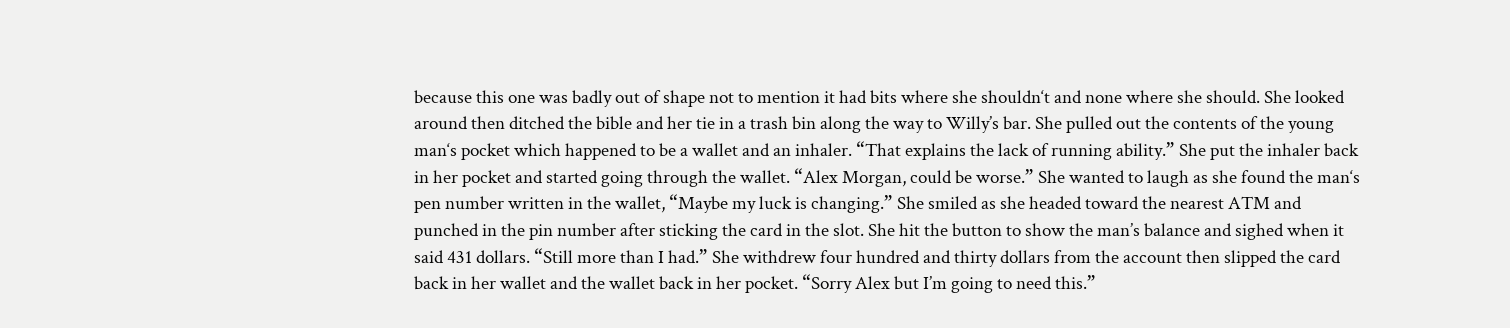because this one was badly out of shape not to mention it had bits where she shouldn‘t and none where she should. She looked around then ditched the bible and her tie in a trash bin along the way to Willy’s bar. She pulled out the contents of the young man‘s pocket which happened to be a wallet and an inhaler. “That explains the lack of running ability.” She put the inhaler back in her pocket and started going through the wallet. “Alex Morgan, could be worse.” She wanted to laugh as she found the man‘s pen number written in the wallet, “Maybe my luck is changing.” She smiled as she headed toward the nearest ATM and punched in the pin number after sticking the card in the slot. She hit the button to show the man’s balance and sighed when it said 431 dollars. “Still more than I had.” She withdrew four hundred and thirty dollars from the account then slipped the card back in her wallet and the wallet back in her pocket. “Sorry Alex but I’m going to need this.”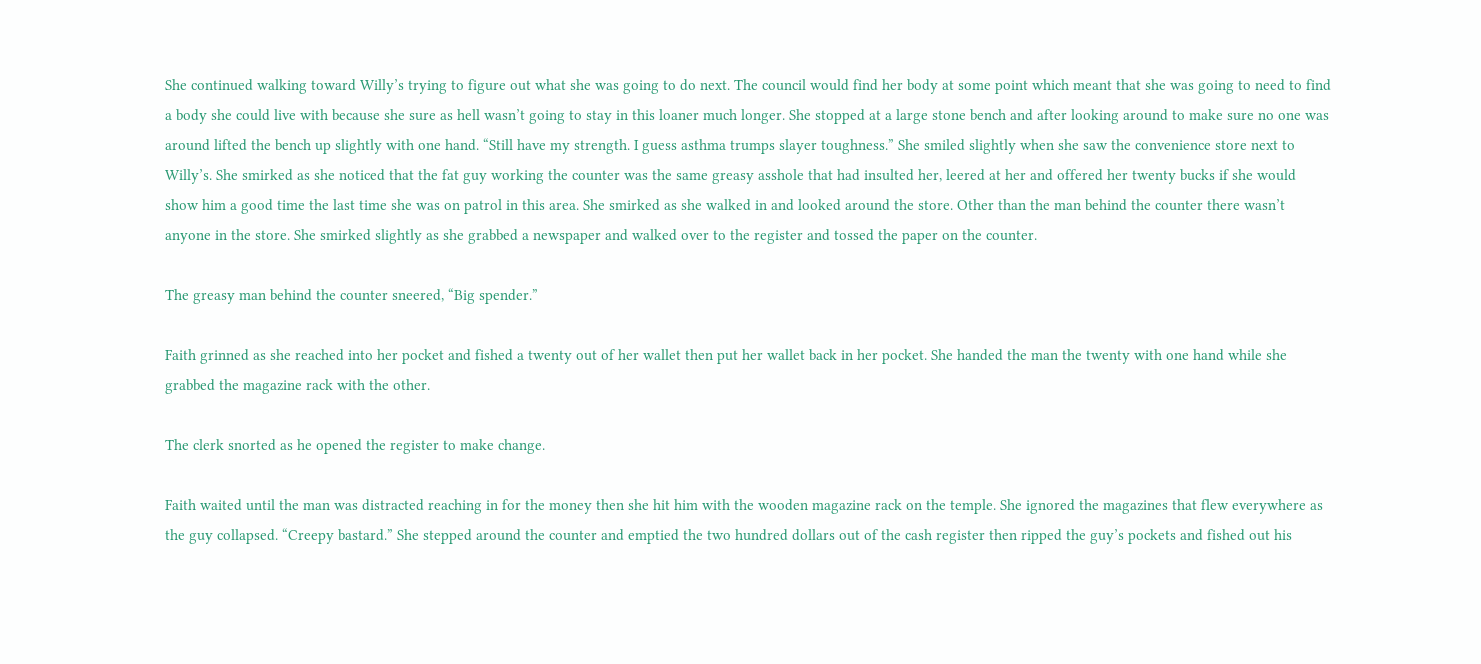She continued walking toward Willy’s trying to figure out what she was going to do next. The council would find her body at some point which meant that she was going to need to find a body she could live with because she sure as hell wasn’t going to stay in this loaner much longer. She stopped at a large stone bench and after looking around to make sure no one was around lifted the bench up slightly with one hand. “Still have my strength. I guess asthma trumps slayer toughness.” She smiled slightly when she saw the convenience store next to Willy’s. She smirked as she noticed that the fat guy working the counter was the same greasy asshole that had insulted her, leered at her and offered her twenty bucks if she would show him a good time the last time she was on patrol in this area. She smirked as she walked in and looked around the store. Other than the man behind the counter there wasn’t anyone in the store. She smirked slightly as she grabbed a newspaper and walked over to the register and tossed the paper on the counter.

The greasy man behind the counter sneered, “Big spender.”

Faith grinned as she reached into her pocket and fished a twenty out of her wallet then put her wallet back in her pocket. She handed the man the twenty with one hand while she grabbed the magazine rack with the other.

The clerk snorted as he opened the register to make change.

Faith waited until the man was distracted reaching in for the money then she hit him with the wooden magazine rack on the temple. She ignored the magazines that flew everywhere as the guy collapsed. “Creepy bastard.” She stepped around the counter and emptied the two hundred dollars out of the cash register then ripped the guy’s pockets and fished out his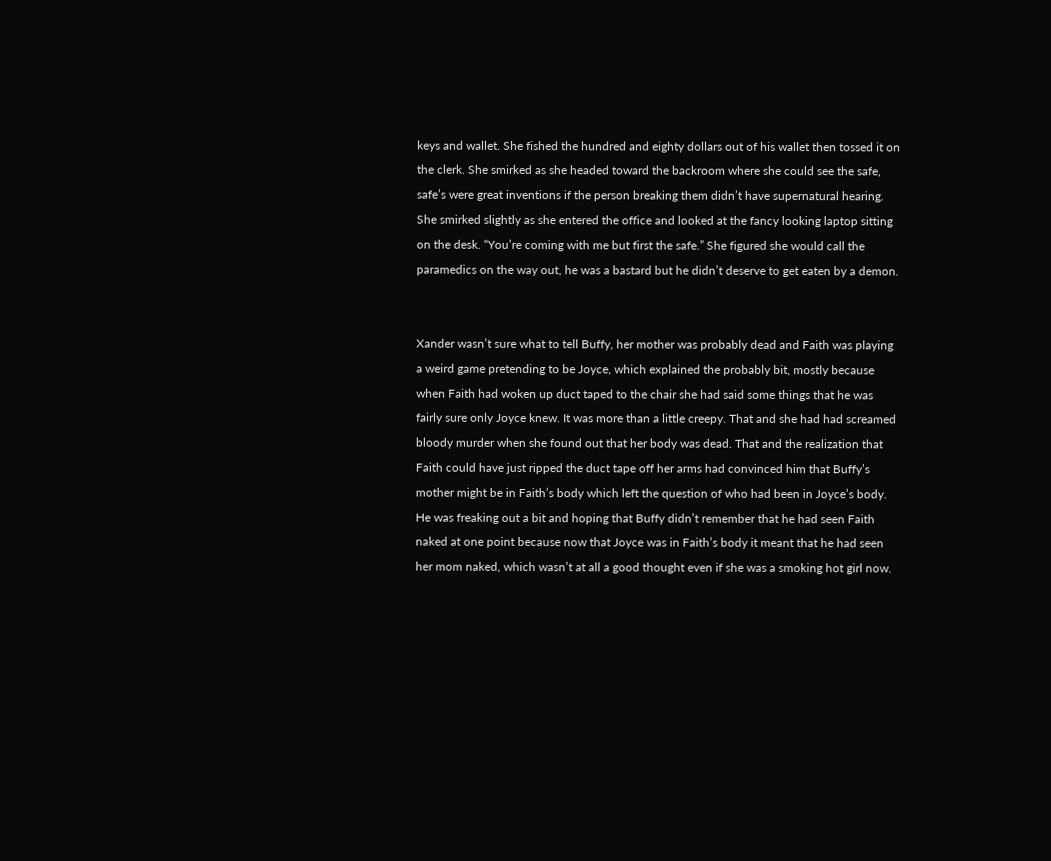keys and wallet. She fished the hundred and eighty dollars out of his wallet then tossed it on the clerk. She smirked as she headed toward the backroom where she could see the safe, safe’s were great inventions if the person breaking them didn’t have supernatural hearing. She smirked slightly as she entered the office and looked at the fancy looking laptop sitting on the desk. “You’re coming with me but first the safe.” She figured she would call the paramedics on the way out, he was a bastard but he didn’t deserve to get eaten by a demon.


Xander wasn’t sure what to tell Buffy, her mother was probably dead and Faith was playing a weird game pretending to be Joyce, which explained the probably bit, mostly because when Faith had woken up duct taped to the chair she had said some things that he was fairly sure only Joyce knew. It was more than a little creepy. That and she had had screamed bloody murder when she found out that her body was dead. That and the realization that Faith could have just ripped the duct tape off her arms had convinced him that Buffy’s mother might be in Faith’s body which left the question of who had been in Joyce’s body. He was freaking out a bit and hoping that Buffy didn’t remember that he had seen Faith naked at one point because now that Joyce was in Faith’s body it meant that he had seen her mom naked, which wasn’t at all a good thought even if she was a smoking hot girl now.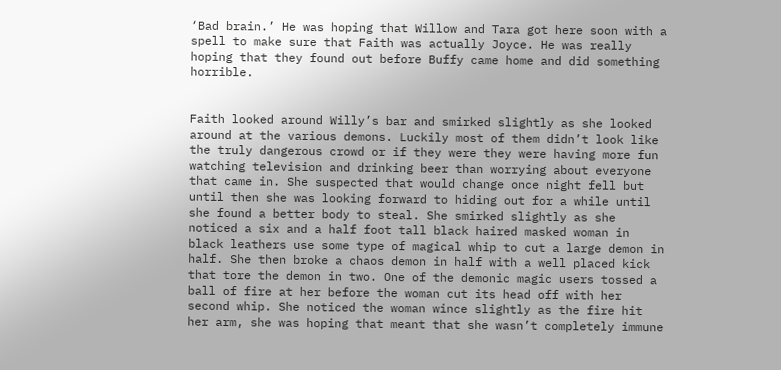‘Bad brain.’ He was hoping that Willow and Tara got here soon with a spell to make sure that Faith was actually Joyce. He was really hoping that they found out before Buffy came home and did something horrible.


Faith looked around Willy’s bar and smirked slightly as she looked around at the various demons. Luckily most of them didn’t look like the truly dangerous crowd or if they were they were having more fun watching television and drinking beer than worrying about everyone that came in. She suspected that would change once night fell but until then she was looking forward to hiding out for a while until she found a better body to steal. She smirked slightly as she noticed a six and a half foot tall black haired masked woman in black leathers use some type of magical whip to cut a large demon in half. She then broke a chaos demon in half with a well placed kick that tore the demon in two. One of the demonic magic users tossed a ball of fire at her before the woman cut its head off with her second whip. She noticed the woman wince slightly as the fire hit her arm, she was hoping that meant that she wasn’t completely immune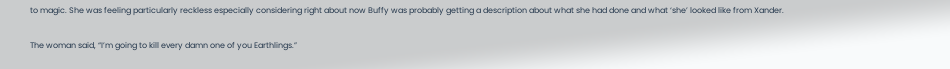to magic. She was feeling particularly reckless especially considering right about now Buffy was probably getting a description about what she had done and what ‘she’ looked like from Xander.

The woman said, “I’m going to kill every damn one of you Earthlings.”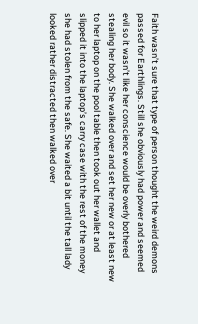Faith wasn’t sure that type of person thought the weird demons passed for Earthlings. Still she obviously had power and seemed evil so it wasn’t like her conscience would be overly bothered stealing her body. She walked over and set her new or at least new to her laptop on the pool table then took out her wallet and slipped it into the laptop’s carry case with the rest of the money she had stolen from the safe. She waited a bit until the tall lady looked rather distracted then walked over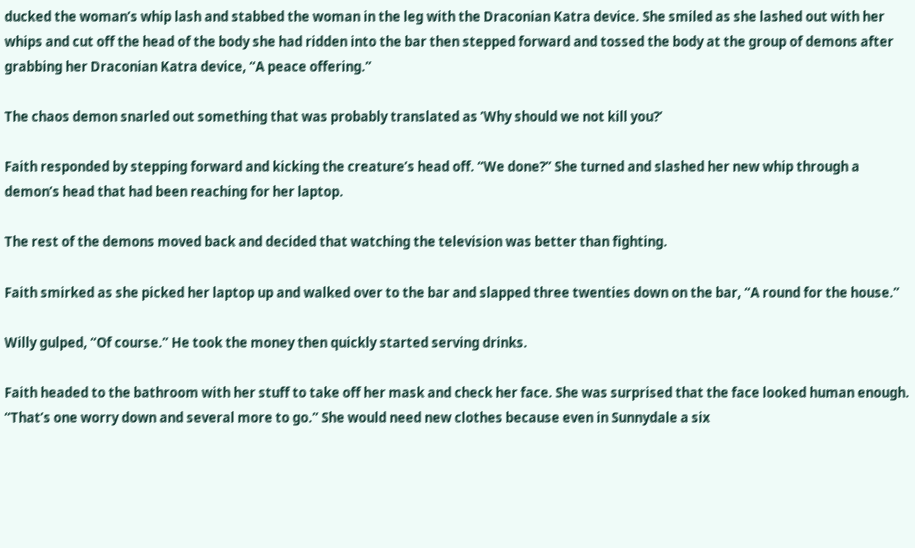ducked the woman’s whip lash and stabbed the woman in the leg with the Draconian Katra device. She smiled as she lashed out with her whips and cut off the head of the body she had ridden into the bar then stepped forward and tossed the body at the group of demons after grabbing her Draconian Katra device, “A peace offering.”

The chaos demon snarled out something that was probably translated as ’Why should we not kill you?’

Faith responded by stepping forward and kicking the creature’s head off. “We done?” She turned and slashed her new whip through a demon’s head that had been reaching for her laptop.

The rest of the demons moved back and decided that watching the television was better than fighting.

Faith smirked as she picked her laptop up and walked over to the bar and slapped three twenties down on the bar, “A round for the house.”

Willy gulped, “Of course.” He took the money then quickly started serving drinks.

Faith headed to the bathroom with her stuff to take off her mask and check her face. She was surprised that the face looked human enough. “That’s one worry down and several more to go.” She would need new clothes because even in Sunnydale a six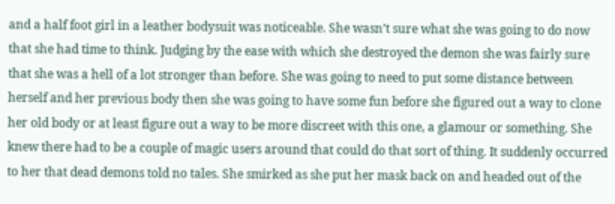and a half foot girl in a leather bodysuit was noticeable. She wasn’t sure what she was going to do now that she had time to think. Judging by the ease with which she destroyed the demon she was fairly sure that she was a hell of a lot stronger than before. She was going to need to put some distance between herself and her previous body then she was going to have some fun before she figured out a way to clone her old body or at least figure out a way to be more discreet with this one, a glamour or something. She knew there had to be a couple of magic users around that could do that sort of thing. It suddenly occurred to her that dead demons told no tales. She smirked as she put her mask back on and headed out of the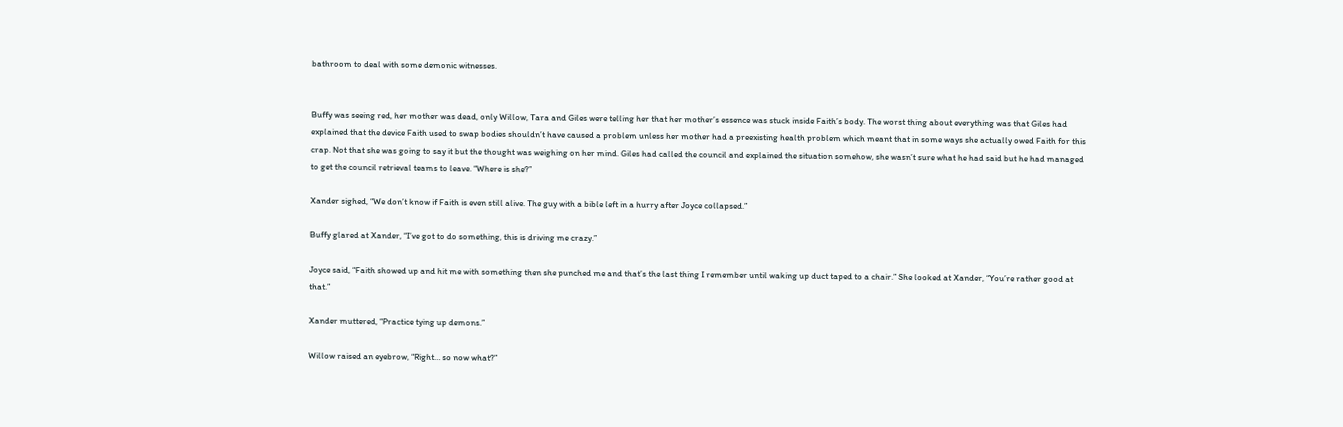bathroom to deal with some demonic witnesses.


Buffy was seeing red, her mother was dead, only Willow, Tara and Giles were telling her that her mother’s essence was stuck inside Faith’s body. The worst thing about everything was that Giles had explained that the device Faith used to swap bodies shouldn’t have caused a problem unless her mother had a preexisting health problem which meant that in some ways she actually owed Faith for this crap. Not that she was going to say it but the thought was weighing on her mind. Giles had called the council and explained the situation somehow, she wasn’t sure what he had said but he had managed to get the council retrieval teams to leave. “Where is she?”

Xander sighed, “We don’t know if Faith is even still alive. The guy with a bible left in a hurry after Joyce collapsed.”

Buffy glared at Xander, “I’ve got to do something, this is driving me crazy.”

Joyce said, “Faith showed up and hit me with something then she punched me and that’s the last thing I remember until waking up duct taped to a chair.” She looked at Xander, “You’re rather good at that.”

Xander muttered, “Practice tying up demons.”

Willow raised an eyebrow, “Right… so now what?”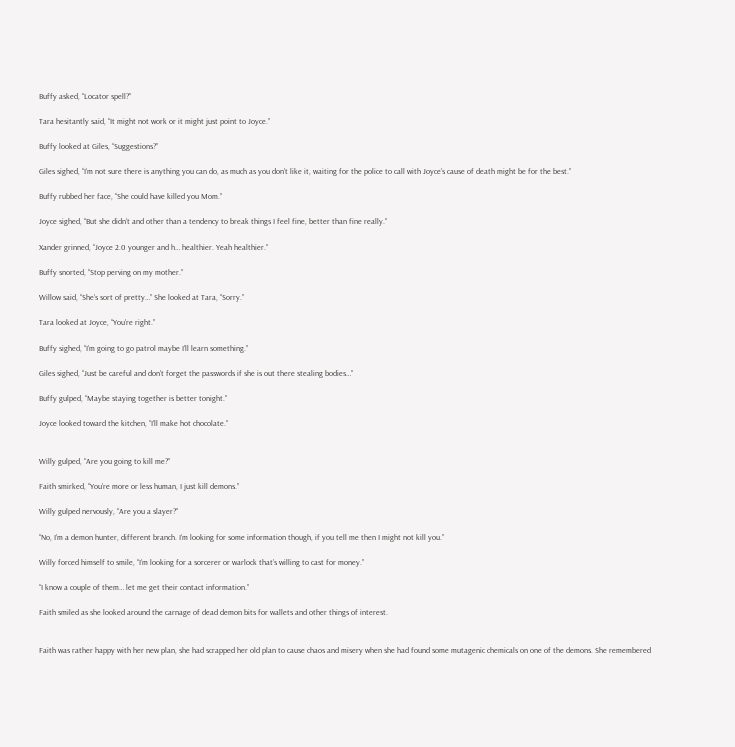Buffy asked, “Locator spell?”

Tara hesitantly said, “It might not work or it might just point to Joyce.”

Buffy looked at Giles, “Suggestions?”

Giles sighed, “I’m not sure there is anything you can do, as much as you don’t like it, waiting for the police to call with Joyce’s cause of death might be for the best.”

Buffy rubbed her face, “She could have killed you Mom.”

Joyce sighed, “But she didn’t and other than a tendency to break things I feel fine, better than fine really.”

Xander grinned, “Joyce 2.0 younger and h… healthier. Yeah healthier.”

Buffy snorted, “Stop perving on my mother.”

Willow said, “She’s sort of pretty…” She looked at Tara, “Sorry.”

Tara looked at Joyce, “You’re right.”

Buffy sighed, “I’m going to go patrol maybe I’ll learn something.”

Giles sighed, “Just be careful and don’t forget the passwords if she is out there stealing bodies…”

Buffy gulped, “Maybe staying together is better tonight.”

Joyce looked toward the kitchen, “I’ll make hot chocolate.”


Willy gulped, “Are you going to kill me?”

Faith smirked, “You’re more or less human, I just kill demons.”

Willy gulped nervously, “Are you a slayer?”

“No, I’m a demon hunter, different branch. I’m looking for some information though, if you tell me then I might not kill you.”

Willy forced himself to smile, “I’m looking for a sorcerer or warlock that’s willing to cast for money.”

“I know a couple of them… let me get their contact information.”

Faith smiled as she looked around the carnage of dead demon bits for wallets and other things of interest.


Faith was rather happy with her new plan, she had scrapped her old plan to cause chaos and misery when she had found some mutagenic chemicals on one of the demons. She remembered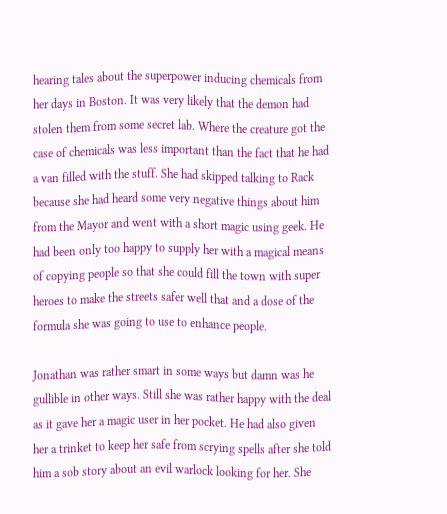hearing tales about the superpower inducing chemicals from her days in Boston. It was very likely that the demon had stolen them from some secret lab. Where the creature got the case of chemicals was less important than the fact that he had a van filled with the stuff. She had skipped talking to Rack because she had heard some very negative things about him from the Mayor and went with a short magic using geek. He had been only too happy to supply her with a magical means of copying people so that she could fill the town with super heroes to make the streets safer well that and a dose of the formula she was going to use to enhance people.

Jonathan was rather smart in some ways but damn was he gullible in other ways. Still she was rather happy with the deal as it gave her a magic user in her pocket. He had also given her a trinket to keep her safe from scrying spells after she told him a sob story about an evil warlock looking for her. She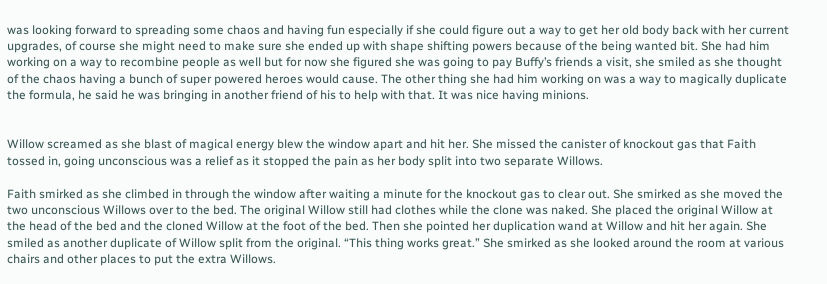was looking forward to spreading some chaos and having fun especially if she could figure out a way to get her old body back with her current upgrades, of course she might need to make sure she ended up with shape shifting powers because of the being wanted bit. She had him working on a way to recombine people as well but for now she figured she was going to pay Buffy’s friends a visit, she smiled as she thought of the chaos having a bunch of super powered heroes would cause. The other thing she had him working on was a way to magically duplicate the formula, he said he was bringing in another friend of his to help with that. It was nice having minions.


Willow screamed as she blast of magical energy blew the window apart and hit her. She missed the canister of knockout gas that Faith tossed in, going unconscious was a relief as it stopped the pain as her body split into two separate Willows.

Faith smirked as she climbed in through the window after waiting a minute for the knockout gas to clear out. She smirked as she moved the two unconscious Willows over to the bed. The original Willow still had clothes while the clone was naked. She placed the original Willow at the head of the bed and the cloned Willow at the foot of the bed. Then she pointed her duplication wand at Willow and hit her again. She smiled as another duplicate of Willow split from the original. “This thing works great.” She smirked as she looked around the room at various chairs and other places to put the extra Willows.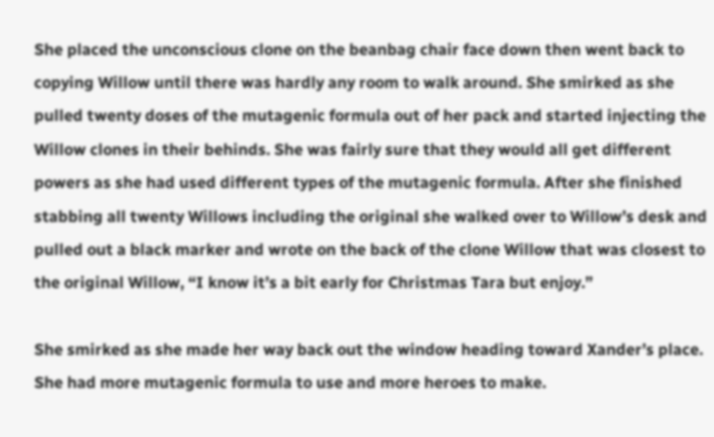She placed the unconscious clone on the beanbag chair face down then went back to copying Willow until there was hardly any room to walk around. She smirked as she pulled twenty doses of the mutagenic formula out of her pack and started injecting the Willow clones in their behinds. She was fairly sure that they would all get different powers as she had used different types of the mutagenic formula. After she finished stabbing all twenty Willows including the original she walked over to Willow’s desk and pulled out a black marker and wrote on the back of the clone Willow that was closest to the original Willow, “I know it’s a bit early for Christmas Tara but enjoy.”

She smirked as she made her way back out the window heading toward Xander’s place. She had more mutagenic formula to use and more heroes to make.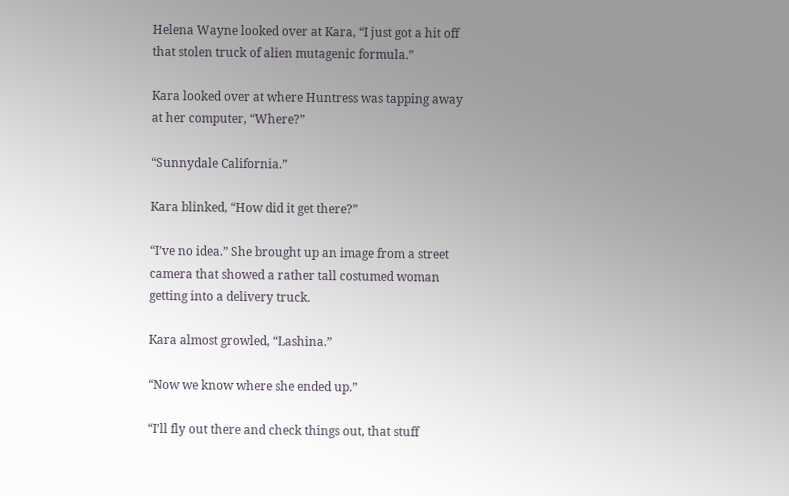Helena Wayne looked over at Kara, “I just got a hit off that stolen truck of alien mutagenic formula.”

Kara looked over at where Huntress was tapping away at her computer, “Where?”

“Sunnydale California.”

Kara blinked, “How did it get there?”

“I’ve no idea.” She brought up an image from a street camera that showed a rather tall costumed woman getting into a delivery truck.

Kara almost growled, “Lashina.”

“Now we know where she ended up.”

“I’ll fly out there and check things out, that stuff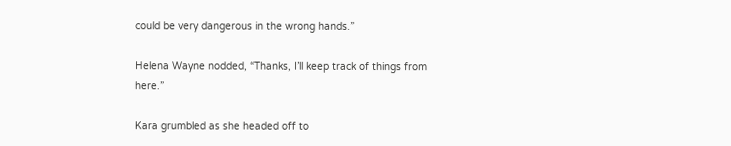could be very dangerous in the wrong hands.”

Helena Wayne nodded, “Thanks, I’ll keep track of things from here.”

Kara grumbled as she headed off to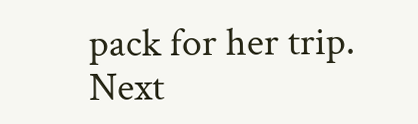pack for her trip.
Next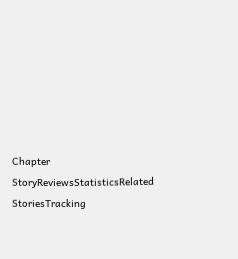Chapter
StoryReviewsStatisticsRelated StoriesTracking